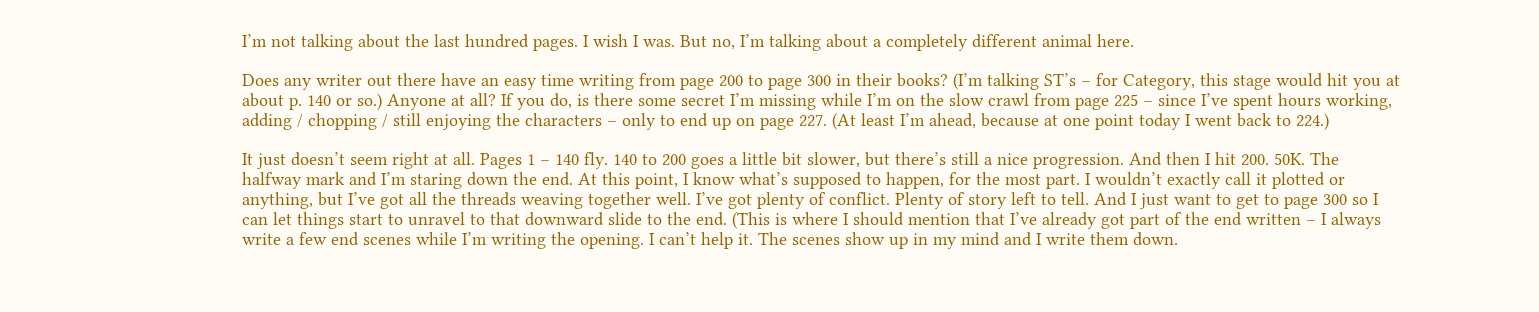I’m not talking about the last hundred pages. I wish I was. But no, I’m talking about a completely different animal here.

Does any writer out there have an easy time writing from page 200 to page 300 in their books? (I’m talking ST’s – for Category, this stage would hit you at about p. 140 or so.) Anyone at all? If you do, is there some secret I’m missing while I’m on the slow crawl from page 225 – since I’ve spent hours working, adding / chopping / still enjoying the characters – only to end up on page 227. (At least I’m ahead, because at one point today I went back to 224.)

It just doesn’t seem right at all. Pages 1 – 140 fly. 140 to 200 goes a little bit slower, but there’s still a nice progression. And then I hit 200. 50K. The halfway mark and I’m staring down the end. At this point, I know what’s supposed to happen, for the most part. I wouldn’t exactly call it plotted or anything, but I’ve got all the threads weaving together well. I’ve got plenty of conflict. Plenty of story left to tell. And I just want to get to page 300 so I can let things start to unravel to that downward slide to the end. (This is where I should mention that I’ve already got part of the end written – I always write a few end scenes while I’m writing the opening. I can’t help it. The scenes show up in my mind and I write them down.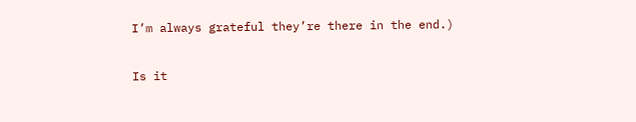I’m always grateful they’re there in the end.)

Is it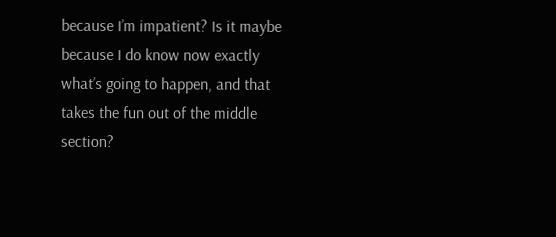because I’m impatient? Is it maybe because I do know now exactly what’s going to happen, and that takes the fun out of the middle section?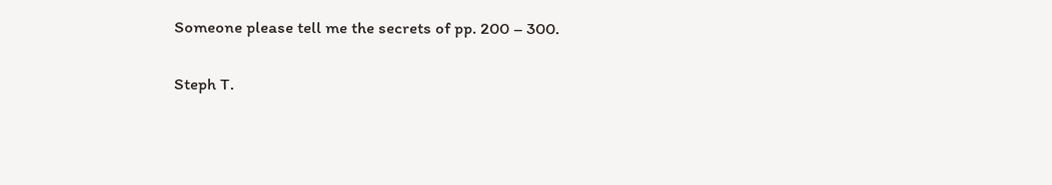Someone please tell me the secrets of pp. 200 – 300.

Steph T.